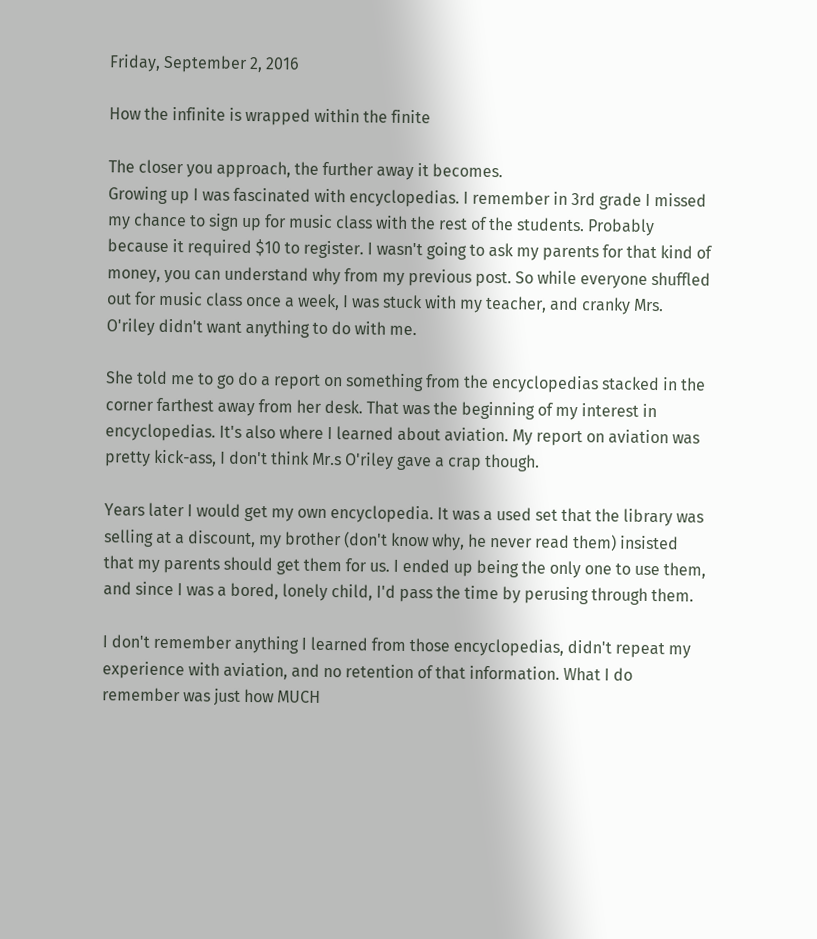Friday, September 2, 2016

How the infinite is wrapped within the finite

The closer you approach, the further away it becomes.
Growing up I was fascinated with encyclopedias. I remember in 3rd grade I missed my chance to sign up for music class with the rest of the students. Probably because it required $10 to register. I wasn't going to ask my parents for that kind of money, you can understand why from my previous post. So while everyone shuffled out for music class once a week, I was stuck with my teacher, and cranky Mrs. O'riley didn't want anything to do with me.

She told me to go do a report on something from the encyclopedias stacked in the corner farthest away from her desk. That was the beginning of my interest in encyclopedias. It's also where I learned about aviation. My report on aviation was pretty kick-ass, I don't think Mr.s O'riley gave a crap though.

Years later I would get my own encyclopedia. It was a used set that the library was selling at a discount, my brother (don't know why, he never read them) insisted that my parents should get them for us. I ended up being the only one to use them, and since I was a bored, lonely child, I'd pass the time by perusing through them.

I don't remember anything I learned from those encyclopedias, didn't repeat my experience with aviation, and no retention of that information. What I do remember was just how MUCH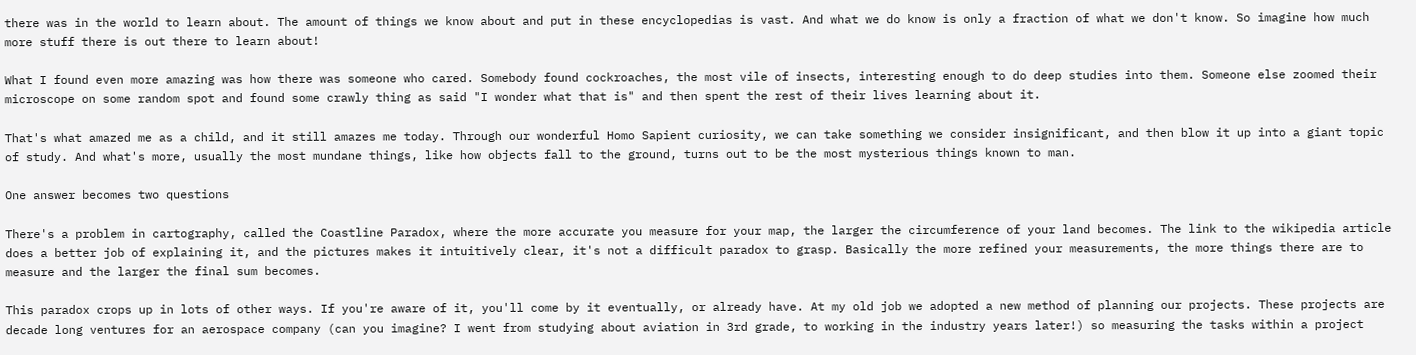there was in the world to learn about. The amount of things we know about and put in these encyclopedias is vast. And what we do know is only a fraction of what we don't know. So imagine how much more stuff there is out there to learn about!

What I found even more amazing was how there was someone who cared. Somebody found cockroaches, the most vile of insects, interesting enough to do deep studies into them. Someone else zoomed their microscope on some random spot and found some crawly thing as said "I wonder what that is" and then spent the rest of their lives learning about it.

That's what amazed me as a child, and it still amazes me today. Through our wonderful Homo Sapient curiosity, we can take something we consider insignificant, and then blow it up into a giant topic of study. And what's more, usually the most mundane things, like how objects fall to the ground, turns out to be the most mysterious things known to man.

One answer becomes two questions

There's a problem in cartography, called the Coastline Paradox, where the more accurate you measure for your map, the larger the circumference of your land becomes. The link to the wikipedia article does a better job of explaining it, and the pictures makes it intuitively clear, it's not a difficult paradox to grasp. Basically the more refined your measurements, the more things there are to measure and the larger the final sum becomes.

This paradox crops up in lots of other ways. If you're aware of it, you'll come by it eventually, or already have. At my old job we adopted a new method of planning our projects. These projects are decade long ventures for an aerospace company (can you imagine? I went from studying about aviation in 3rd grade, to working in the industry years later!) so measuring the tasks within a project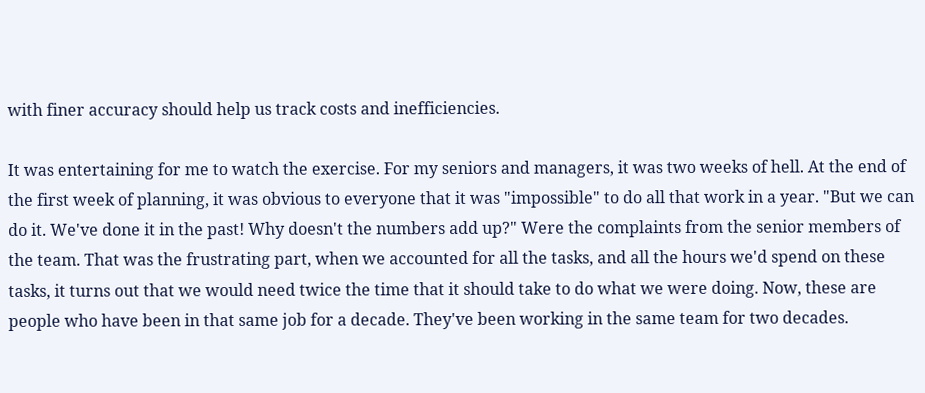with finer accuracy should help us track costs and inefficiencies.

It was entertaining for me to watch the exercise. For my seniors and managers, it was two weeks of hell. At the end of the first week of planning, it was obvious to everyone that it was "impossible" to do all that work in a year. "But we can do it. We've done it in the past! Why doesn't the numbers add up?" Were the complaints from the senior members of the team. That was the frustrating part, when we accounted for all the tasks, and all the hours we'd spend on these tasks, it turns out that we would need twice the time that it should take to do what we were doing. Now, these are people who have been in that same job for a decade. They've been working in the same team for two decades.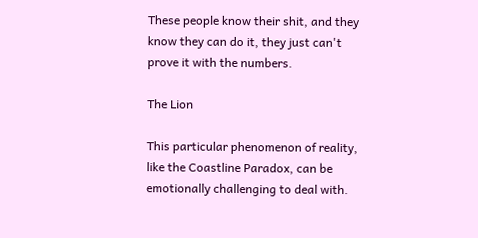These people know their shit, and they know they can do it, they just can't prove it with the numbers.

The Lion

This particular phenomenon of reality, like the Coastline Paradox, can be emotionally challenging to deal with.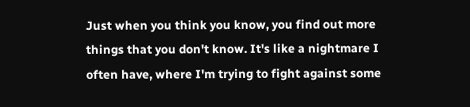Just when you think you know, you find out more things that you don't know. It's like a nightmare I often have, where I'm trying to fight against some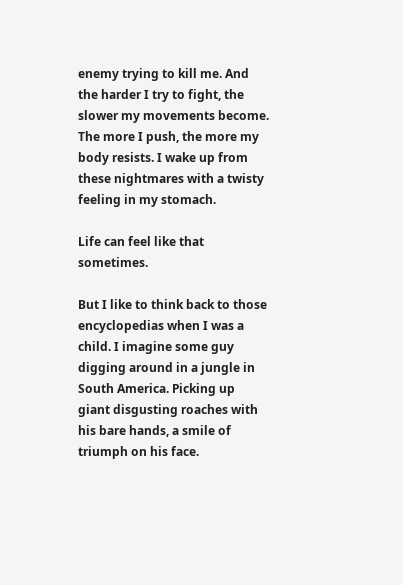enemy trying to kill me. And the harder I try to fight, the slower my movements become. The more I push, the more my body resists. I wake up from these nightmares with a twisty feeling in my stomach.

Life can feel like that sometimes.

But I like to think back to those encyclopedias when I was a child. I imagine some guy digging around in a jungle in South America. Picking up giant disgusting roaches with his bare hands, a smile of triumph on his face.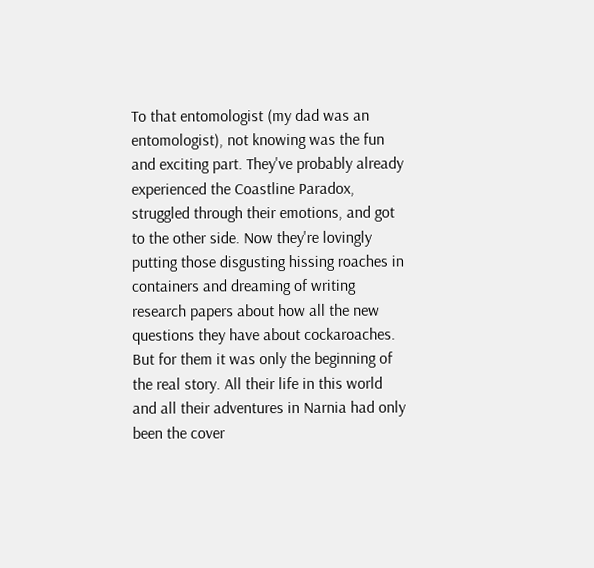To that entomologist (my dad was an entomologist), not knowing was the fun and exciting part. They've probably already experienced the Coastline Paradox, struggled through their emotions, and got to the other side. Now they're lovingly putting those disgusting hissing roaches in containers and dreaming of writing research papers about how all the new questions they have about cockaroaches.
But for them it was only the beginning of the real story. All their life in this world and all their adventures in Narnia had only been the cover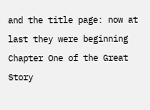and the title page: now at last they were beginning Chapter One of the Great Story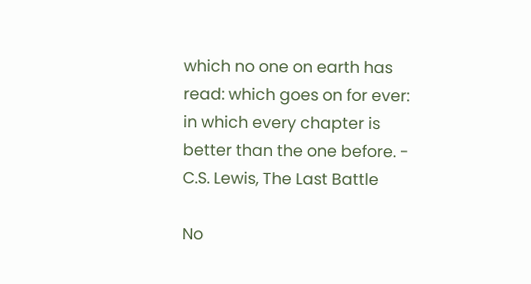which no one on earth has read: which goes on for ever: in which every chapter is better than the one before. - C.S. Lewis, The Last Battle

No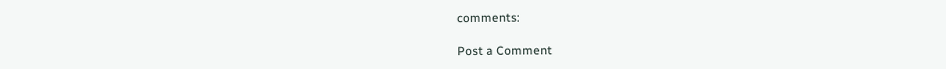comments:

Post a Comment